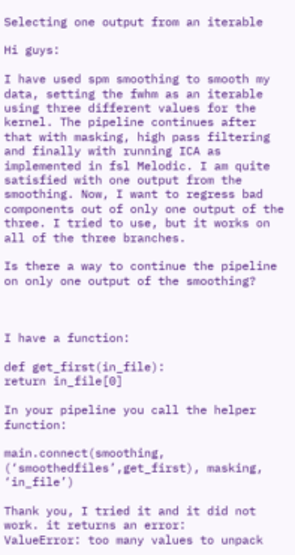Selecting one output from an iterable

Hi guys:

I have used spm smoothing to smooth my data, setting the fwhm as an iterable using three different values for the kernel. The pipeline continues after that with masking, high pass filtering and finally with running ICA as implemented in fsl Melodic. I am quite satisfied with one output from the smoothing. Now, I want to regress bad components out of only one output of the three. I tried to use, but it works on all of the three branches.

Is there a way to continue the pipeline on only one output of the smoothing?



I have a function:

def get_first(in_file):
return in_file[0]

In your pipeline you call the helper function:

main.connect(smoothing, (‘smoothedfiles’,get_first), masking, ‘in_file’)

Thank you, I tried it and it did not work. it returns an error:
ValueError: too many values to unpack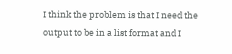I think the problem is that I need the output to be in a list format and I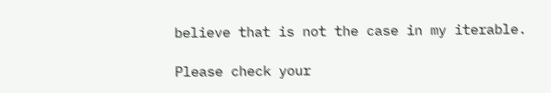believe that is not the case in my iterable.

Please check your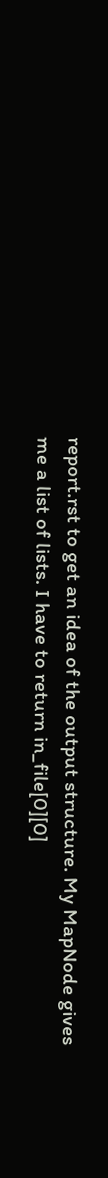report.rst to get an idea of the output structure. My MapNode gives me a list of lists. I have to return in_file[0][0]